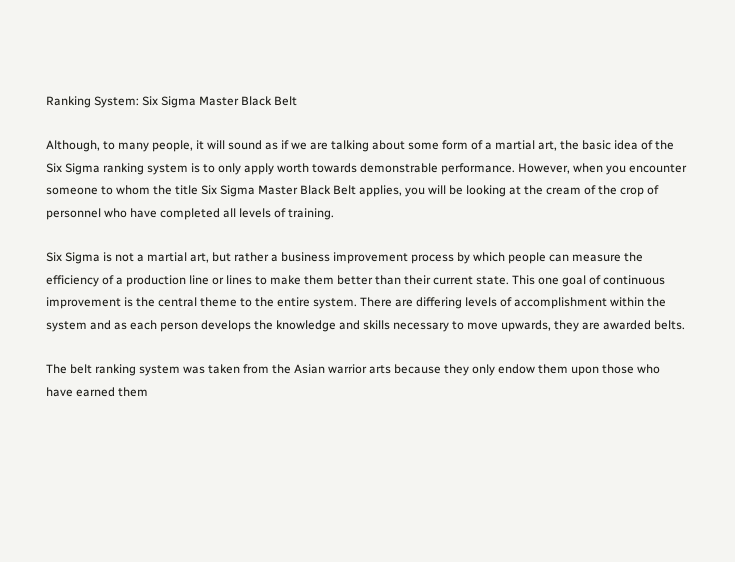Ranking System: Six Sigma Master Black Belt

Although, to many people, it will sound as if we are talking about some form of a martial art, the basic idea of the Six Sigma ranking system is to only apply worth towards demonstrable performance. However, when you encounter someone to whom the title Six Sigma Master Black Belt applies, you will be looking at the cream of the crop of personnel who have completed all levels of training.

Six Sigma is not a martial art, but rather a business improvement process by which people can measure the efficiency of a production line or lines to make them better than their current state. This one goal of continuous improvement is the central theme to the entire system. There are differing levels of accomplishment within the system and as each person develops the knowledge and skills necessary to move upwards, they are awarded belts.

The belt ranking system was taken from the Asian warrior arts because they only endow them upon those who have earned them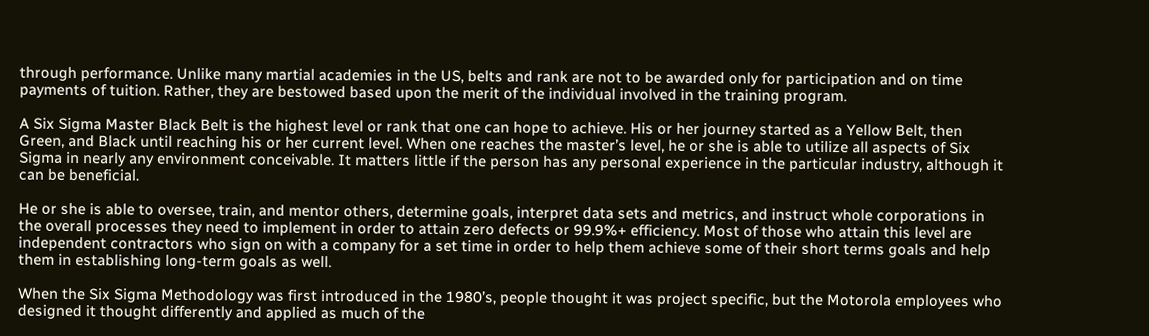through performance. Unlike many martial academies in the US, belts and rank are not to be awarded only for participation and on time payments of tuition. Rather, they are bestowed based upon the merit of the individual involved in the training program.

A Six Sigma Master Black Belt is the highest level or rank that one can hope to achieve. His or her journey started as a Yellow Belt, then Green, and Black until reaching his or her current level. When one reaches the master’s level, he or she is able to utilize all aspects of Six Sigma in nearly any environment conceivable. It matters little if the person has any personal experience in the particular industry, although it can be beneficial.

He or she is able to oversee, train, and mentor others, determine goals, interpret data sets and metrics, and instruct whole corporations in the overall processes they need to implement in order to attain zero defects or 99.9%+ efficiency. Most of those who attain this level are independent contractors who sign on with a company for a set time in order to help them achieve some of their short terms goals and help them in establishing long-term goals as well.

When the Six Sigma Methodology was first introduced in the 1980’s, people thought it was project specific, but the Motorola employees who designed it thought differently and applied as much of the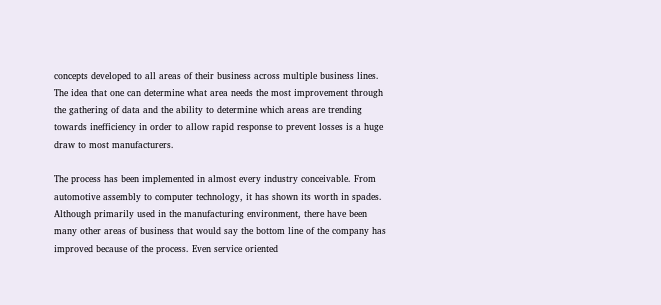concepts developed to all areas of their business across multiple business lines. The idea that one can determine what area needs the most improvement through the gathering of data and the ability to determine which areas are trending towards inefficiency in order to allow rapid response to prevent losses is a huge draw to most manufacturers.

The process has been implemented in almost every industry conceivable. From automotive assembly to computer technology, it has shown its worth in spades. Although primarily used in the manufacturing environment, there have been many other areas of business that would say the bottom line of the company has improved because of the process. Even service oriented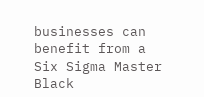businesses can benefit from a Six Sigma Master Black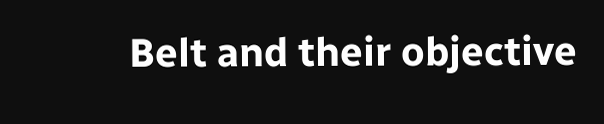Belt and their objective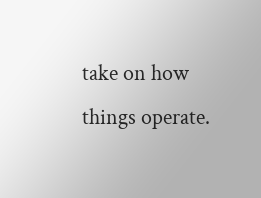take on how things operate.